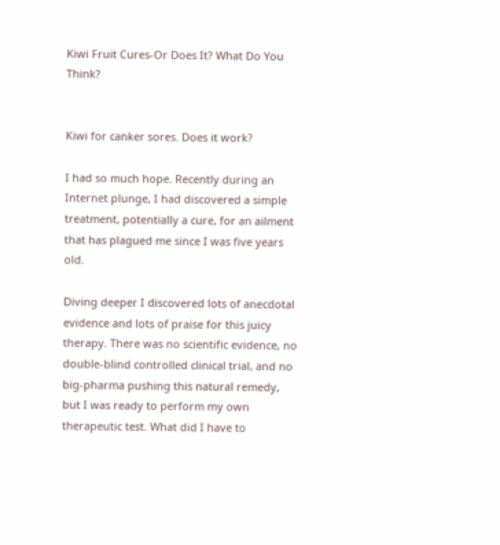Kiwi Fruit Cures-Or Does It? What Do You Think?


Kiwi for canker sores. Does it work?

I had so much hope. Recently during an Internet plunge, I had discovered a simple treatment, potentially a cure, for an ailment that has plagued me since I was five years old.

Diving deeper I discovered lots of anecdotal evidence and lots of praise for this juicy therapy. There was no scientific evidence, no double-blind controlled clinical trial, and no big-pharma pushing this natural remedy, but I was ready to perform my own therapeutic test. What did I have to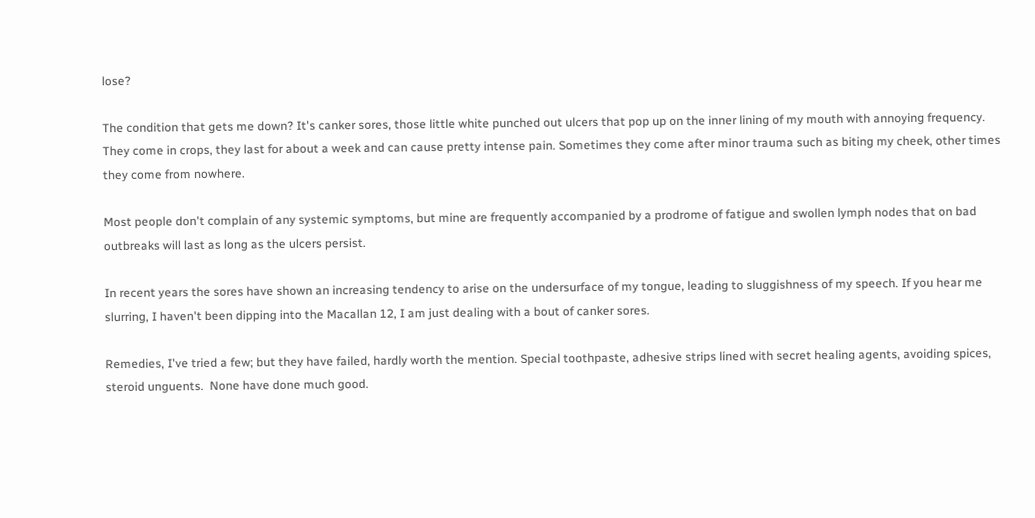lose?

The condition that gets me down? It's canker sores, those little white punched out ulcers that pop up on the inner lining of my mouth with annoying frequency. They come in crops, they last for about a week and can cause pretty intense pain. Sometimes they come after minor trauma such as biting my cheek, other times they come from nowhere.

Most people don't complain of any systemic symptoms, but mine are frequently accompanied by a prodrome of fatigue and swollen lymph nodes that on bad outbreaks will last as long as the ulcers persist.

In recent years the sores have shown an increasing tendency to arise on the undersurface of my tongue, leading to sluggishness of my speech. If you hear me slurring, I haven't been dipping into the Macallan 12, I am just dealing with a bout of canker sores.

Remedies, I've tried a few; but they have failed, hardly worth the mention. Special toothpaste, adhesive strips lined with secret healing agents, avoiding spices, steroid unguents.  None have done much good.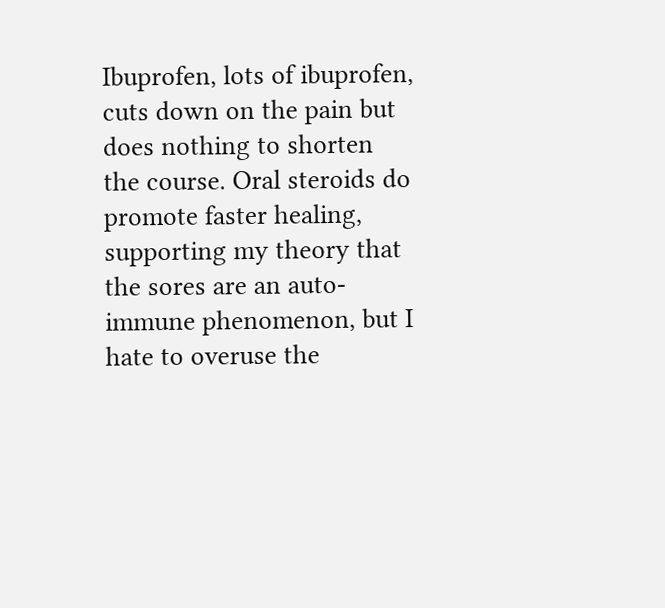Ibuprofen, lots of ibuprofen, cuts down on the pain but does nothing to shorten the course. Oral steroids do promote faster healing, supporting my theory that the sores are an auto-immune phenomenon, but I hate to overuse the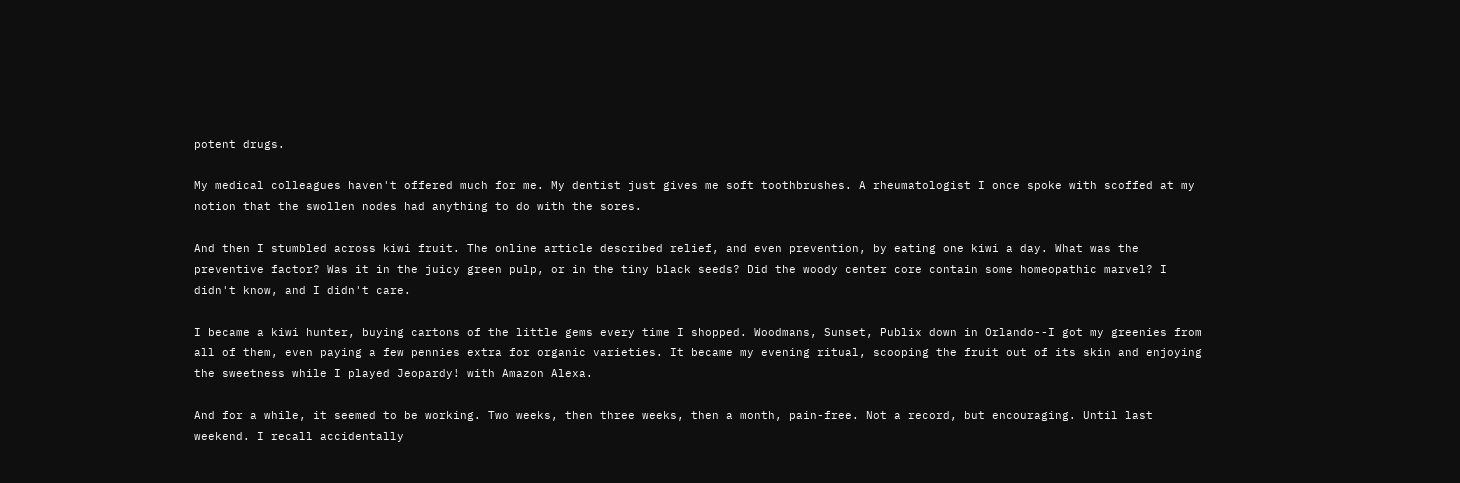potent drugs.

My medical colleagues haven't offered much for me. My dentist just gives me soft toothbrushes. A rheumatologist I once spoke with scoffed at my notion that the swollen nodes had anything to do with the sores.

And then I stumbled across kiwi fruit. The online article described relief, and even prevention, by eating one kiwi a day. What was the preventive factor? Was it in the juicy green pulp, or in the tiny black seeds? Did the woody center core contain some homeopathic marvel? I didn't know, and I didn't care.

I became a kiwi hunter, buying cartons of the little gems every time I shopped. Woodmans, Sunset, Publix down in Orlando--I got my greenies from all of them, even paying a few pennies extra for organic varieties. It became my evening ritual, scooping the fruit out of its skin and enjoying the sweetness while I played Jeopardy! with Amazon Alexa.

And for a while, it seemed to be working. Two weeks, then three weeks, then a month, pain-free. Not a record, but encouraging. Until last weekend. I recall accidentally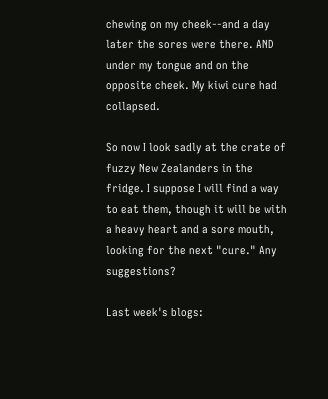chewing on my cheek--and a day later the sores were there. AND under my tongue and on the opposite cheek. My kiwi cure had collapsed.

So now I look sadly at the crate of fuzzy New Zealanders in the fridge. I suppose I will find a way to eat them, though it will be with a heavy heart and a sore mouth, looking for the next "cure." Any suggestions?

Last week's blogs: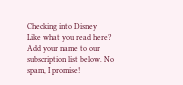Checking into Disney
Like what you read here? Add your name to our subscription list below. No spam, I promise!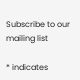Subscribe to our mailing list

* indicates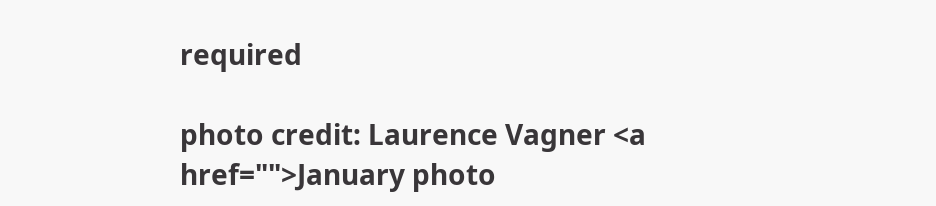required

photo credit: Laurence Vagner <a href="">January photo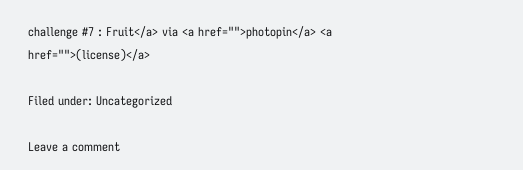challenge #7 : Fruit</a> via <a href="">photopin</a> <a href="">(license)</a>

Filed under: Uncategorized

Leave a comment